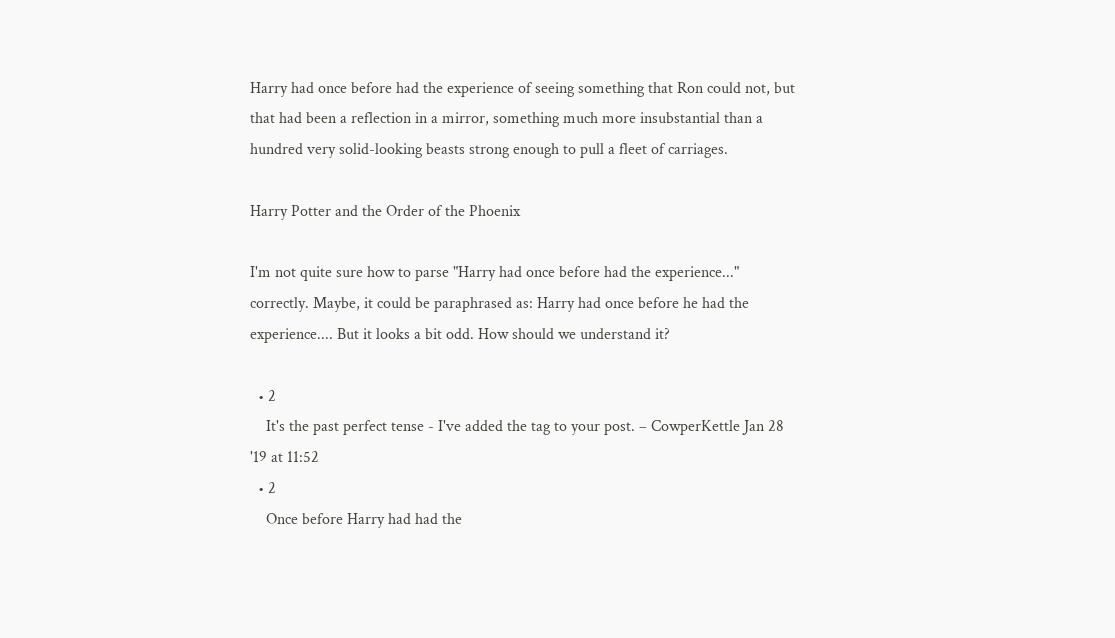Harry had once before had the experience of seeing something that Ron could not, but that had been a reflection in a mirror, something much more insubstantial than a hundred very solid-looking beasts strong enough to pull a fleet of carriages.

Harry Potter and the Order of the Phoenix

I'm not quite sure how to parse "Harry had once before had the experience..." correctly. Maybe, it could be paraphrased as: Harry had once before he had the experience.... But it looks a bit odd. How should we understand it?

  • 2
    It's the past perfect tense - I've added the tag to your post. – CowperKettle Jan 28 '19 at 11:52
  • 2
    Once before Harry had had the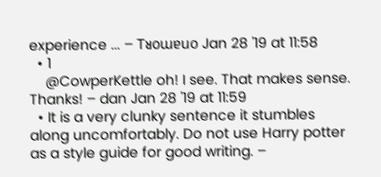experience ... – Tᴚoɯɐuo Jan 28 '19 at 11:58
  • 1
    @CowperKettle oh! I see. That makes sense. Thanks! – dan Jan 28 '19 at 11:59
  • It is a very clunky sentence it stumbles along uncomfortably. Do not use Harry potter as a style guide for good writing. –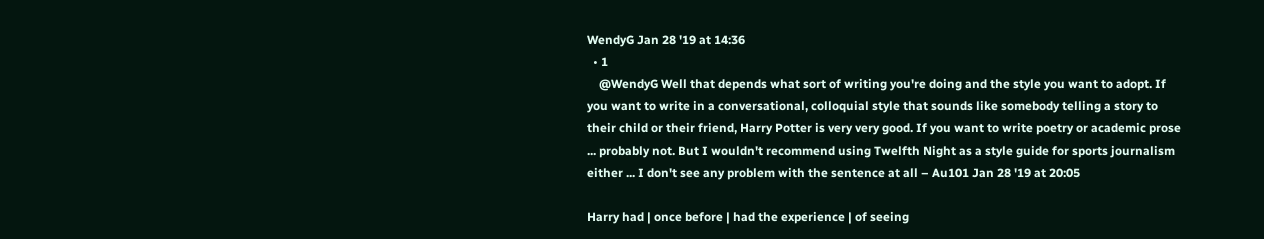WendyG Jan 28 '19 at 14:36
  • 1
    @WendyG Well that depends what sort of writing you're doing and the style you want to adopt. If you want to write in a conversational, colloquial style that sounds like somebody telling a story to their child or their friend, Harry Potter is very very good. If you want to write poetry or academic prose ... probably not. But I wouldn't recommend using Twelfth Night as a style guide for sports journalism either ... I don't see any problem with the sentence at all – Au101 Jan 28 '19 at 20:05

Harry had | once before | had the experience | of seeing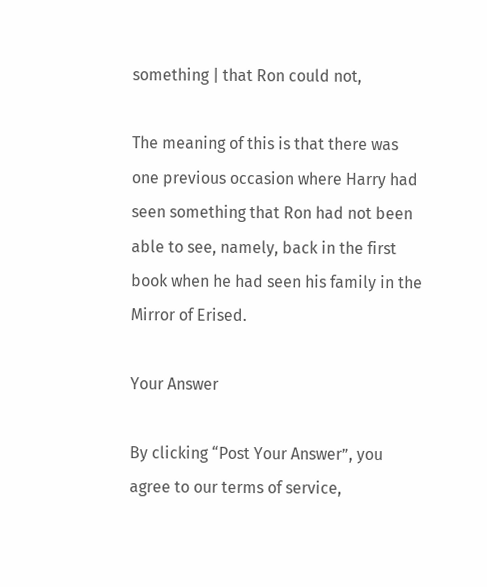something | that Ron could not,

The meaning of this is that there was one previous occasion where Harry had seen something that Ron had not been able to see, namely, back in the first book when he had seen his family in the Mirror of Erised.

Your Answer

By clicking “Post Your Answer”, you agree to our terms of service,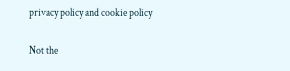privacy policy and cookie policy

Not the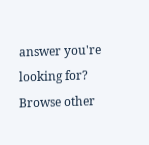answer you're looking for? Browse other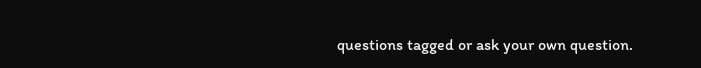questions tagged or ask your own question.